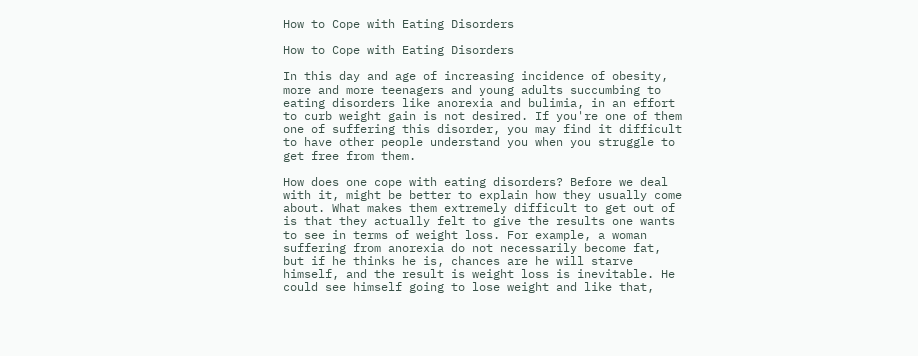How to Cope with Eating Disorders

How to Cope with Eating Disorders

In this day and age of increasing incidence of obesity, more and more teenagers and young adults succumbing to eating disorders like anorexia and bulimia, in an effort to curb weight gain is not desired. If you're one of them one of suffering this disorder, you may find it difficult to have other people understand you when you struggle to get free from them.

How does one cope with eating disorders? Before we deal with it, might be better to explain how they usually come about. What makes them extremely difficult to get out of is that they actually felt to give the results one wants to see in terms of weight loss. For example, a woman suffering from anorexia do not necessarily become fat, but if he thinks he is, chances are he will starve himself, and the result is weight loss is inevitable. He could see himself going to lose weight and like that,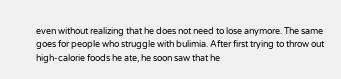even without realizing that he does not need to lose anymore. The same goes for people who struggle with bulimia. After first trying to throw out high-calorie foods he ate, he soon saw that he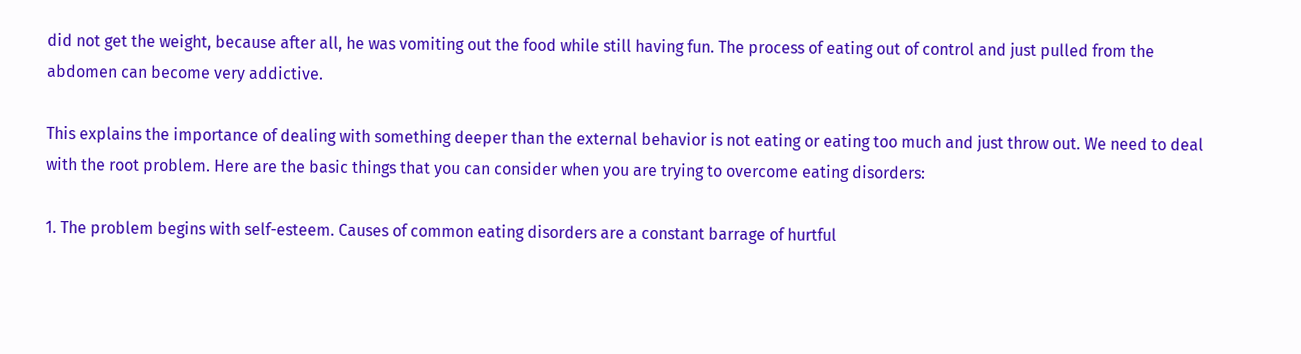did not get the weight, because after all, he was vomiting out the food while still having fun. The process of eating out of control and just pulled from the abdomen can become very addictive.

This explains the importance of dealing with something deeper than the external behavior is not eating or eating too much and just throw out. We need to deal with the root problem. Here are the basic things that you can consider when you are trying to overcome eating disorders:

1. The problem begins with self-esteem. Causes of common eating disorders are a constant barrage of hurtful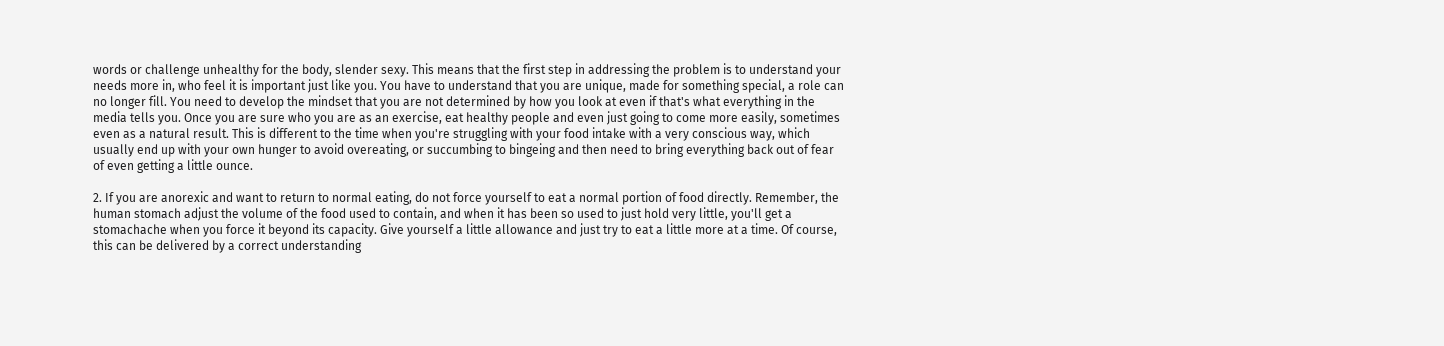words or challenge unhealthy for the body, slender sexy. This means that the first step in addressing the problem is to understand your needs more in, who feel it is important just like you. You have to understand that you are unique, made for something special, a role can no longer fill. You need to develop the mindset that you are not determined by how you look at even if that's what everything in the media tells you. Once you are sure who you are as an exercise, eat healthy people and even just going to come more easily, sometimes even as a natural result. This is different to the time when you're struggling with your food intake with a very conscious way, which usually end up with your own hunger to avoid overeating, or succumbing to bingeing and then need to bring everything back out of fear of even getting a little ounce.

2. If you are anorexic and want to return to normal eating, do not force yourself to eat a normal portion of food directly. Remember, the human stomach adjust the volume of the food used to contain, and when it has been so used to just hold very little, you'll get a stomachache when you force it beyond its capacity. Give yourself a little allowance and just try to eat a little more at a time. Of course, this can be delivered by a correct understanding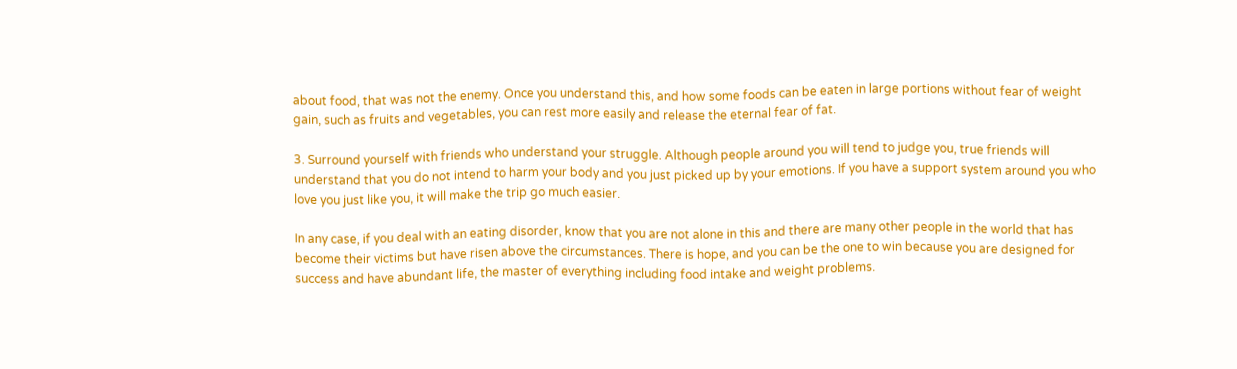about food, that was not the enemy. Once you understand this, and how some foods can be eaten in large portions without fear of weight gain, such as fruits and vegetables, you can rest more easily and release the eternal fear of fat.

3. Surround yourself with friends who understand your struggle. Although people around you will tend to judge you, true friends will understand that you do not intend to harm your body and you just picked up by your emotions. If you have a support system around you who love you just like you, it will make the trip go much easier.

In any case, if you deal with an eating disorder, know that you are not alone in this and there are many other people in the world that has become their victims but have risen above the circumstances. There is hope, and you can be the one to win because you are designed for success and have abundant life, the master of everything including food intake and weight problems.